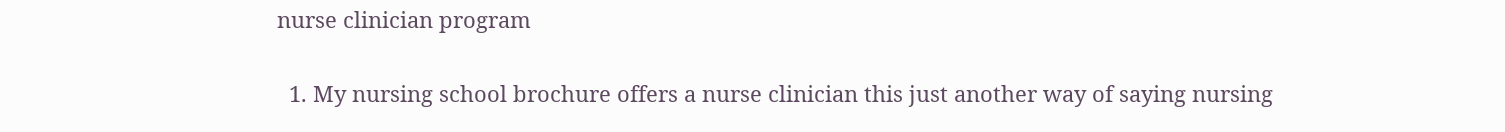nurse clinician program

  1. My nursing school brochure offers a nurse clinician this just another way of saying nursing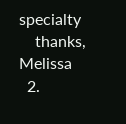specialty
    thanks, Melissa
  2.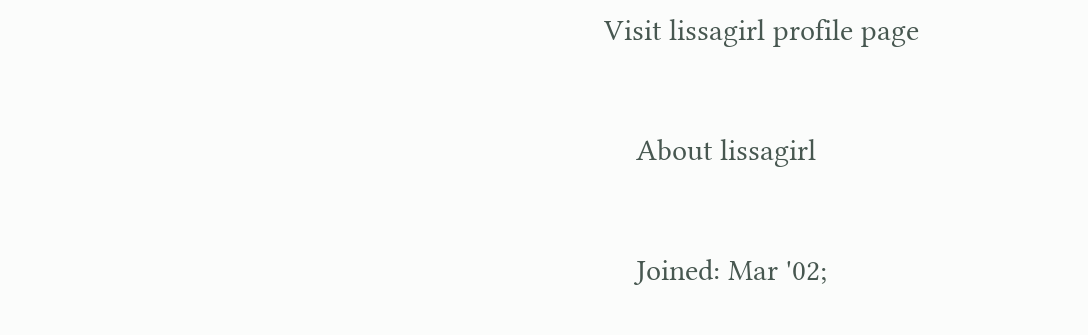Visit lissagirl profile page

    About lissagirl

    Joined: Mar '02;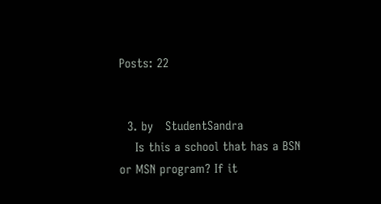Posts: 22


  3. by   StudentSandra
    Is this a school that has a BSN or MSN program? If it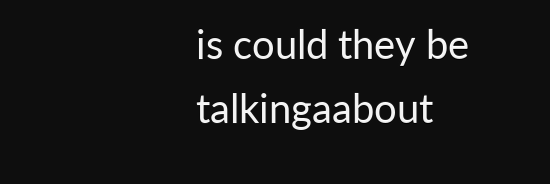is could they be talkingaabout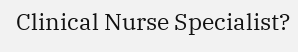Clinical Nurse Specialist?